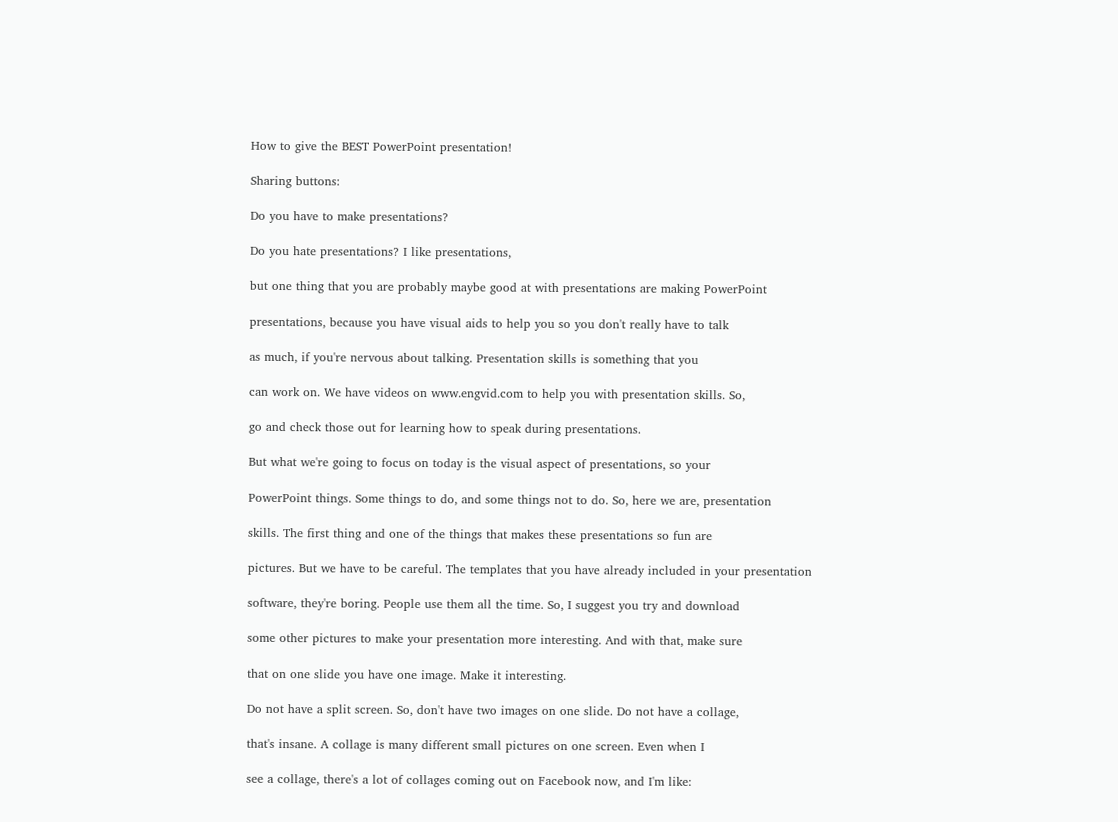How to give the BEST PowerPoint presentation!

Sharing buttons:

Do you have to make presentations?

Do you hate presentations? I like presentations,

but one thing that you are probably maybe good at with presentations are making PowerPoint

presentations, because you have visual aids to help you so you don't really have to talk

as much, if you're nervous about talking. Presentation skills is something that you

can work on. We have videos on www.engvid.com to help you with presentation skills. So,

go and check those out for learning how to speak during presentations.

But what we're going to focus on today is the visual aspect of presentations, so your

PowerPoint things. Some things to do, and some things not to do. So, here we are, presentation

skills. The first thing and one of the things that makes these presentations so fun are

pictures. But we have to be careful. The templates that you have already included in your presentation

software, they're boring. People use them all the time. So, I suggest you try and download

some other pictures to make your presentation more interesting. And with that, make sure

that on one slide you have one image. Make it interesting.

Do not have a split screen. So, don't have two images on one slide. Do not have a collage,

that's insane. A collage is many different small pictures on one screen. Even when I

see a collage, there's a lot of collages coming out on Facebook now, and I'm like: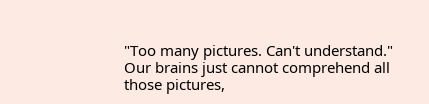"Too many pictures. Can't understand." Our brains just cannot comprehend all those pictures,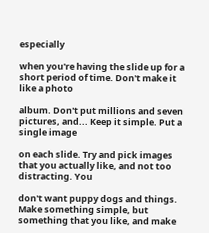especially

when you're having the slide up for a short period of time. Don't make it like a photo

album. Don't put millions and seven pictures, and... Keep it simple. Put a single image

on each slide. Try and pick images that you actually like, and not too distracting. You

don't want puppy dogs and things. Make something simple, but something that you like, and make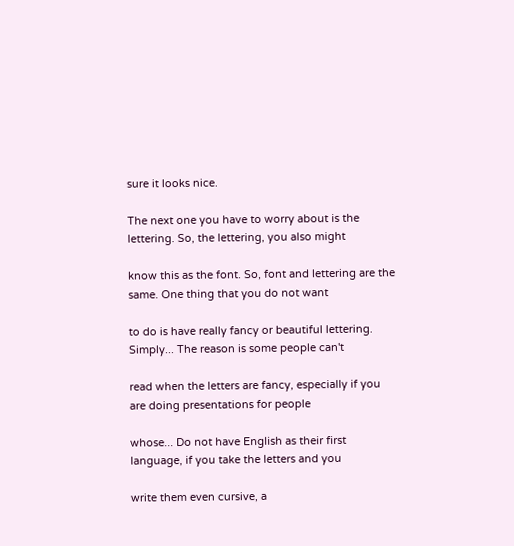sure it looks nice.

The next one you have to worry about is the lettering. So, the lettering, you also might

know this as the font. So, font and lettering are the same. One thing that you do not want

to do is have really fancy or beautiful lettering. Simply... The reason is some people can't

read when the letters are fancy, especially if you are doing presentations for people

whose... Do not have English as their first language, if you take the letters and you

write them even cursive, a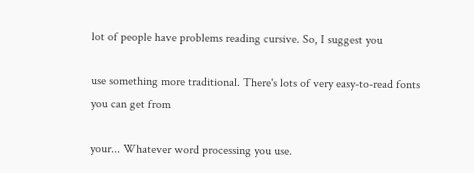lot of people have problems reading cursive. So, I suggest you

use something more traditional. There's lots of very easy-to-read fonts you can get from

your... Whatever word processing you use.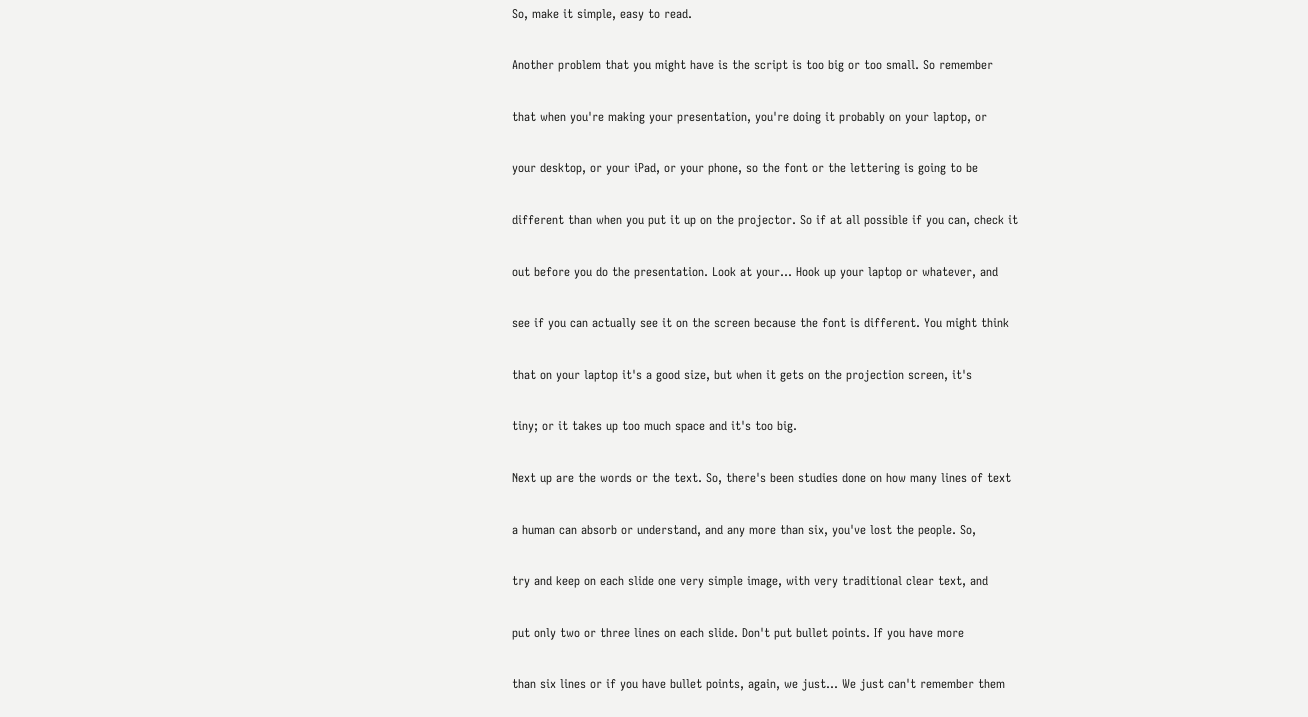So, make it simple, easy to read.

Another problem that you might have is the script is too big or too small. So remember

that when you're making your presentation, you're doing it probably on your laptop, or

your desktop, or your iPad, or your phone, so the font or the lettering is going to be

different than when you put it up on the projector. So if at all possible if you can, check it

out before you do the presentation. Look at your... Hook up your laptop or whatever, and

see if you can actually see it on the screen because the font is different. You might think

that on your laptop it's a good size, but when it gets on the projection screen, it's

tiny; or it takes up too much space and it's too big.

Next up are the words or the text. So, there's been studies done on how many lines of text

a human can absorb or understand, and any more than six, you've lost the people. So,

try and keep on each slide one very simple image, with very traditional clear text, and

put only two or three lines on each slide. Don't put bullet points. If you have more

than six lines or if you have bullet points, again, we just... We just can't remember them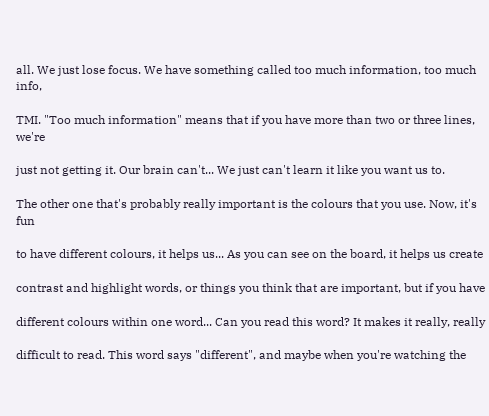all. We just lose focus. We have something called too much information, too much info,

TMI. "Too much information" means that if you have more than two or three lines, we're

just not getting it. Our brain can't... We just can't learn it like you want us to.

The other one that's probably really important is the colours that you use. Now, it's fun

to have different colours, it helps us... As you can see on the board, it helps us create

contrast and highlight words, or things you think that are important, but if you have

different colours within one word... Can you read this word? It makes it really, really

difficult to read. This word says "different", and maybe when you're watching the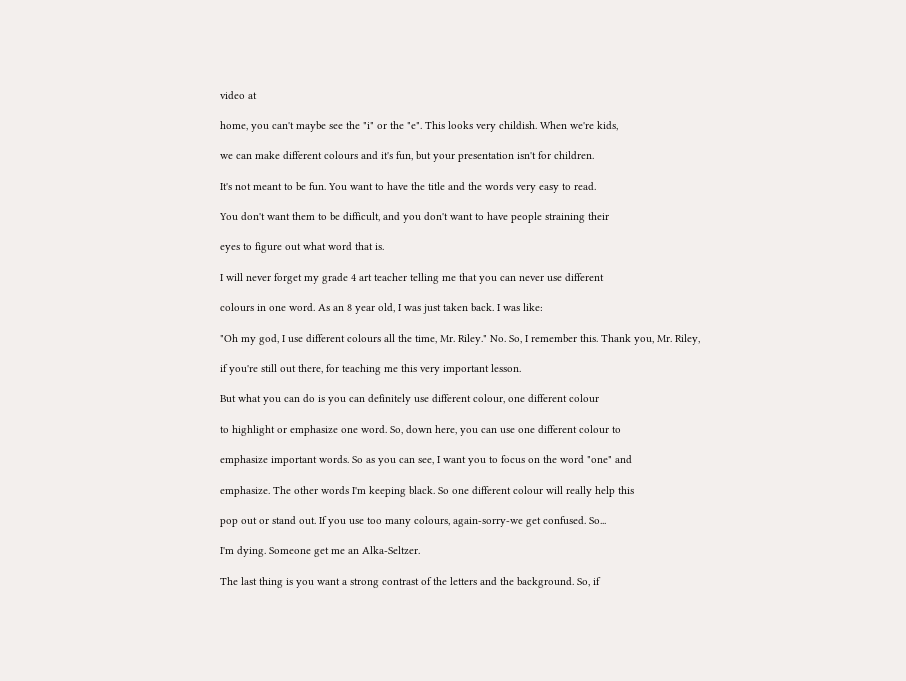video at

home, you can't maybe see the "i" or the "e". This looks very childish. When we're kids,

we can make different colours and it's fun, but your presentation isn't for children.

It's not meant to be fun. You want to have the title and the words very easy to read.

You don't want them to be difficult, and you don't want to have people straining their

eyes to figure out what word that is.

I will never forget my grade 4 art teacher telling me that you can never use different

colours in one word. As an 8 year old, I was just taken back. I was like:

"Oh my god, I use different colours all the time, Mr. Riley." No. So, I remember this. Thank you, Mr. Riley,

if you're still out there, for teaching me this very important lesson.

But what you can do is you can definitely use different colour, one different colour

to highlight or emphasize one word. So, down here, you can use one different colour to

emphasize important words. So as you can see, I want you to focus on the word "one" and

emphasize. The other words I'm keeping black. So one different colour will really help this

pop out or stand out. If you use too many colours, again-sorry-we get confused. So...

I'm dying. Someone get me an Alka-Seltzer.

The last thing is you want a strong contrast of the letters and the background. So, if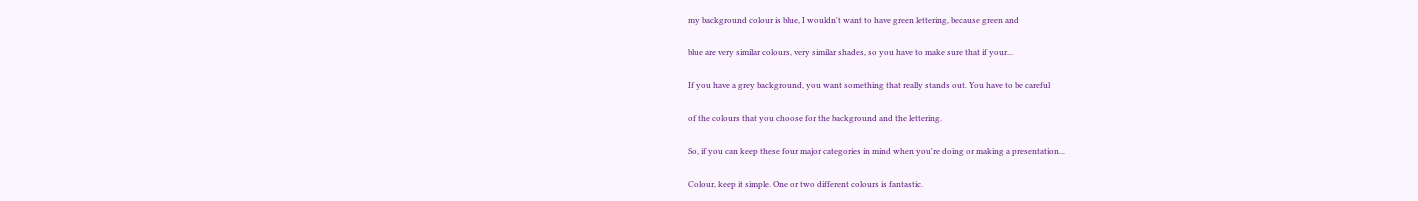my background colour is blue, I wouldn't want to have green lettering, because green and

blue are very similar colours, very similar shades, so you have to make sure that if your...

If you have a grey background, you want something that really stands out. You have to be careful

of the colours that you choose for the background and the lettering.

So, if you can keep these four major categories in mind when you're doing or making a presentation...

Colour, keep it simple. One or two different colours is fantastic.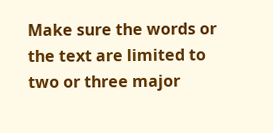Make sure the words or the text are limited to two or three major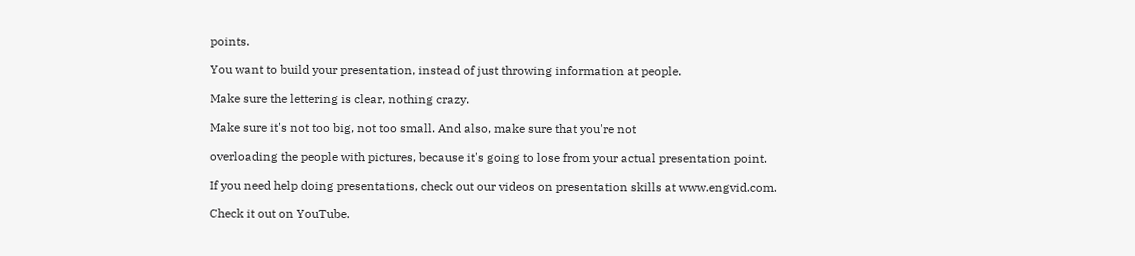points.

You want to build your presentation, instead of just throwing information at people.

Make sure the lettering is clear, nothing crazy.

Make sure it's not too big, not too small. And also, make sure that you're not

overloading the people with pictures, because it's going to lose from your actual presentation point.

If you need help doing presentations, check out our videos on presentation skills at www.engvid.com.

Check it out on YouTube.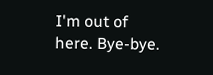I'm out of here. Bye-bye.